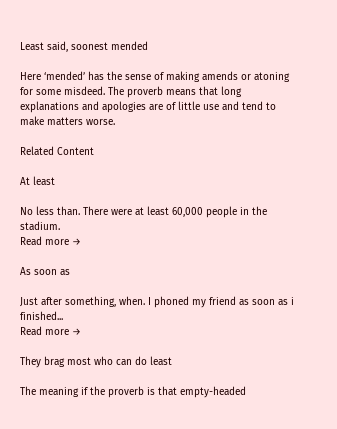Least said, soonest mended

Here ‘mended’ has the sense of making amends or atoning for some misdeed. The proverb means that long explanations and apologies are of little use and tend to make matters worse.

Related Content

At least

No less than. There were at least 60,000 people in the stadium.
Read more →

As soon as

Just after something, when. I phoned my friend as soon as i finished...
Read more →

They brag most who can do least

The meaning if the proverb is that empty-headed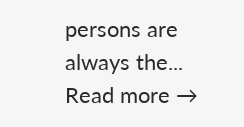persons are always the...
Read more →